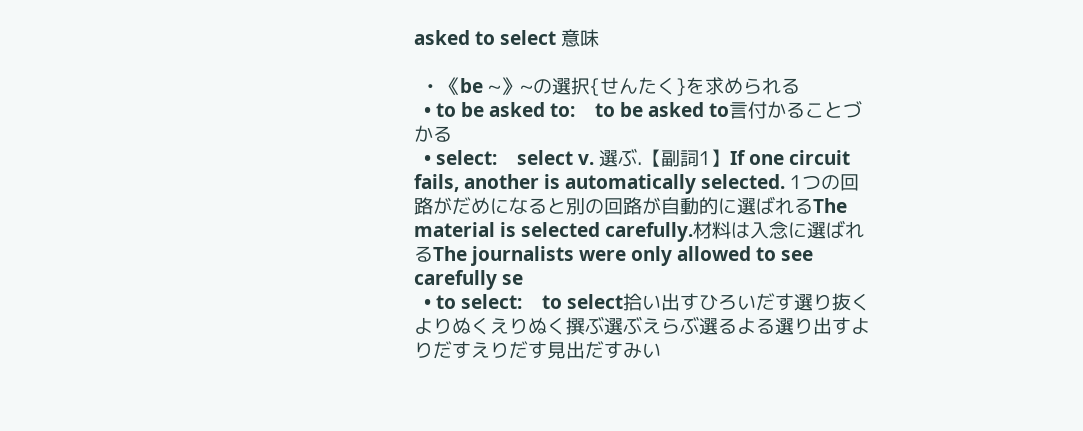asked to select 意味

  • 《be ~》~の選択{せんたく}を求められる
  • to be asked to:    to be asked to言付かることづかる
  • select:    select v. 選ぶ.【副詞1】If one circuit fails, another is automatically selected. 1つの回路がだめになると別の回路が自動的に選ばれるThe material is selected carefully.材料は入念に選ばれるThe journalists were only allowed to see carefully se
  • to select:    to select拾い出すひろいだす選り抜くよりぬくえりぬく撰ぶ選ぶえらぶ選るよる選り出すよりだすえりだす見出だすみい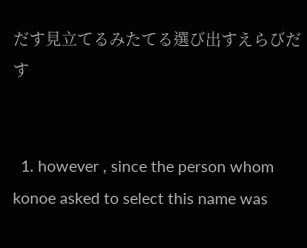だす見立てるみたてる選び出すえらびだす


  1. however , since the person whom konoe asked to select this name was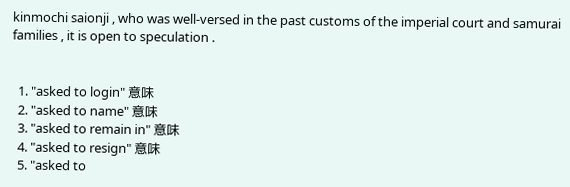kinmochi saionji , who was well-versed in the past customs of the imperial court and samurai families , it is open to speculation .


  1. "asked to login" 意味
  2. "asked to name" 意味
  3. "asked to remain in" 意味
  4. "asked to resign" 意味
  5. "asked to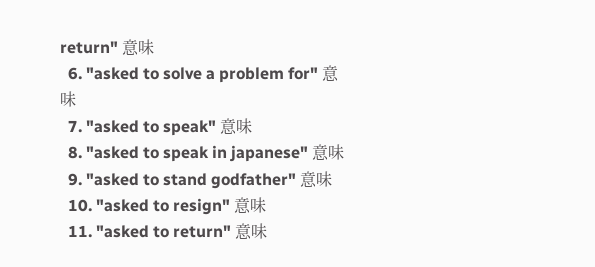return" 意味
  6. "asked to solve a problem for" 意味
  7. "asked to speak" 意味
  8. "asked to speak in japanese" 意味
  9. "asked to stand godfather" 意味
  10. "asked to resign" 意味
  11. "asked to return" 意味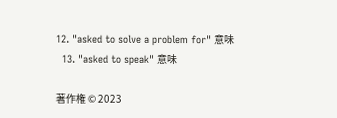12. "asked to solve a problem for" 意味
  13. "asked to speak" 意味

著作権 © 2023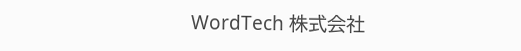WordTech 株式会社